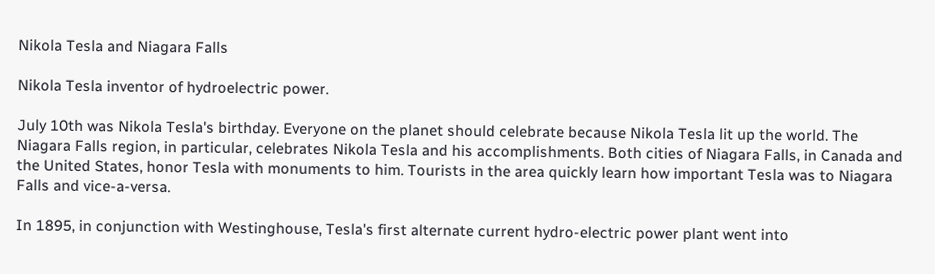Nikola Tesla and Niagara Falls

Nikola Tesla inventor of hydroelectric power.

July 10th was Nikola Tesla's birthday. Everyone on the planet should celebrate because Nikola Tesla lit up the world. The Niagara Falls region, in particular, celebrates Nikola Tesla and his accomplishments. Both cities of Niagara Falls, in Canada and the United States, honor Tesla with monuments to him. Tourists in the area quickly learn how important Tesla was to Niagara Falls and vice-a-versa.

In 1895, in conjunction with Westinghouse, Tesla's first alternate current hydro-electric power plant went into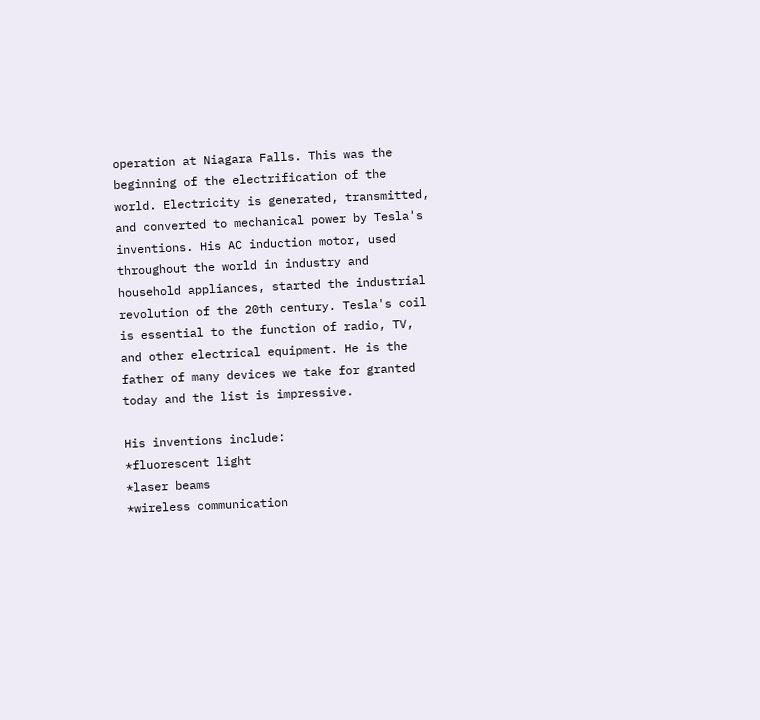operation at Niagara Falls. This was the beginning of the electrification of the world. Electricity is generated, transmitted, and converted to mechanical power by Tesla's inventions. His AC induction motor, used throughout the world in industry and household appliances, started the industrial revolution of the 20th century. Tesla's coil is essential to the function of radio, TV, and other electrical equipment. He is the father of many devices we take for granted today and the list is impressive.

His inventions include:
*fluorescent light
*laser beams
*wireless communication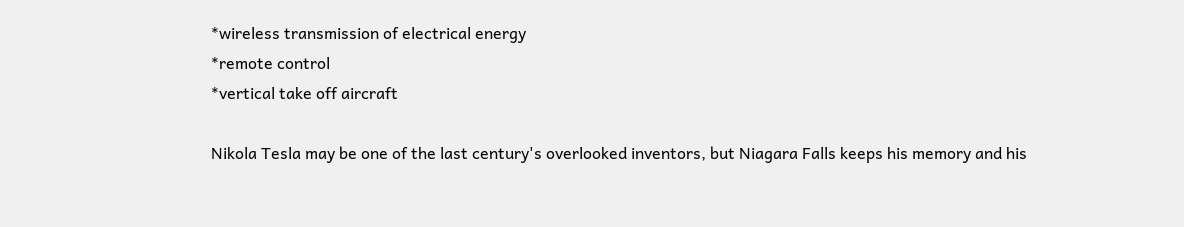*wireless transmission of electrical energy
*remote control
*vertical take off aircraft

Nikola Tesla may be one of the last century's overlooked inventors, but Niagara Falls keeps his memory and his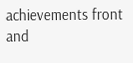achievements front and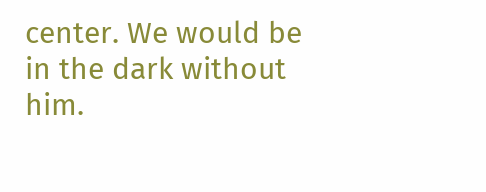center. We would be in the dark without him.